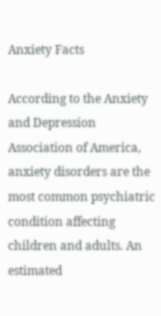Anxiety Facts

According to the Anxiety and Depression Association of America, anxiety disorders are the most common psychiatric condition affecting children and adults. An estimated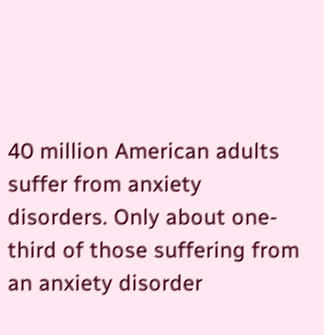40 million American adults suffer from anxiety disorders. Only about one-third of those suffering from an anxiety disorder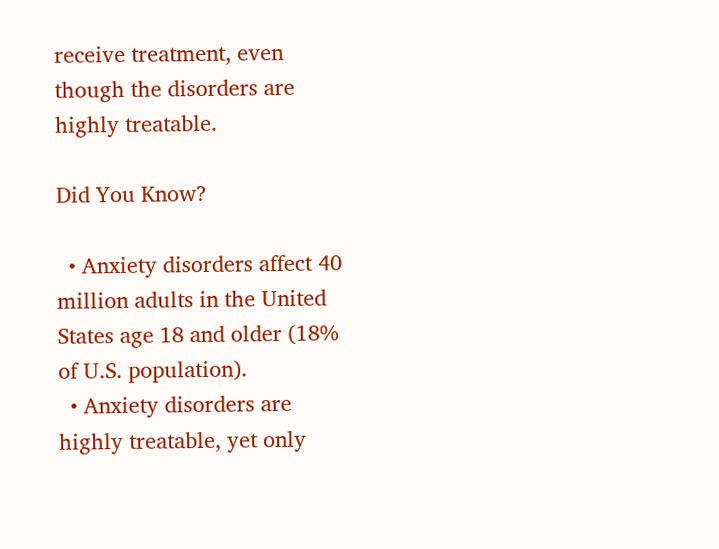receive treatment, even though the disorders are highly treatable.

Did You Know?

  • Anxiety disorders affect 40 million adults in the United States age 18 and older (18% of U.S. population).
  • Anxiety disorders are highly treatable, yet only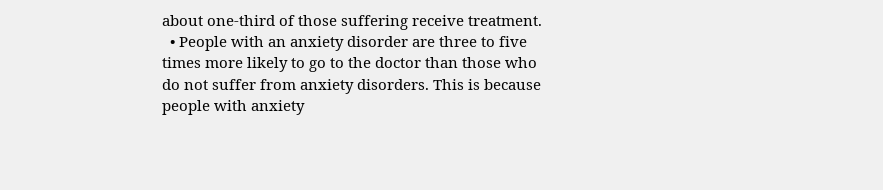about one-third of those suffering receive treatment.
  • People with an anxiety disorder are three to five times more likely to go to the doctor than those who do not suffer from anxiety disorders. This is because people with anxiety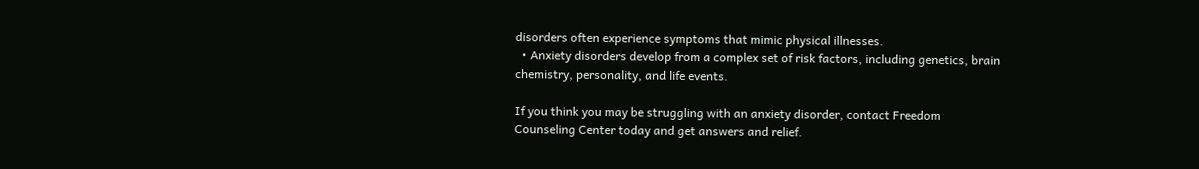disorders often experience symptoms that mimic physical illnesses.
  • Anxiety disorders develop from a complex set of risk factors, including genetics, brain chemistry, personality, and life events.

If you think you may be struggling with an anxiety disorder, contact Freedom Counseling Center today and get answers and relief.